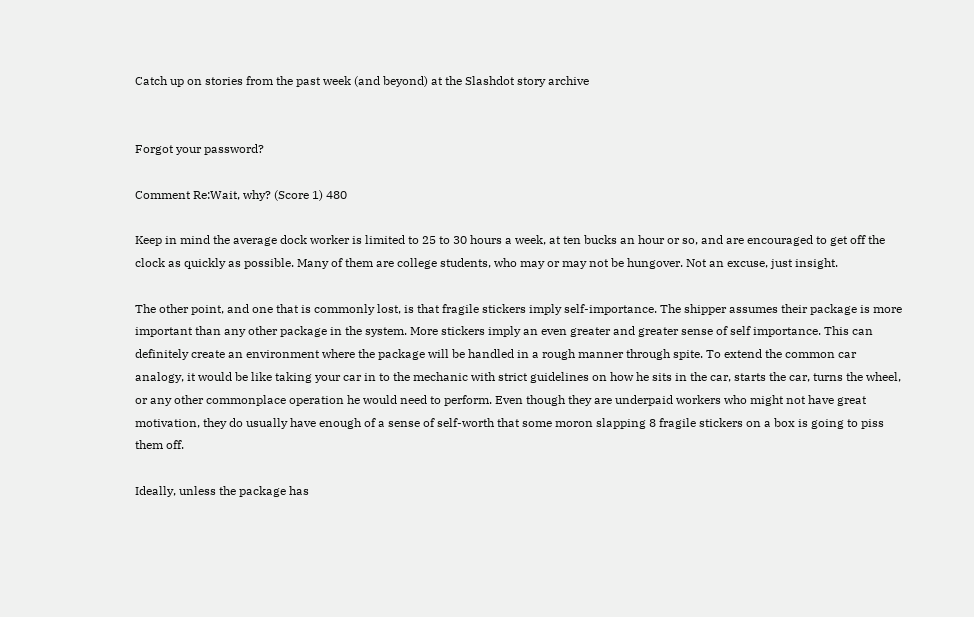Catch up on stories from the past week (and beyond) at the Slashdot story archive


Forgot your password?

Comment Re:Wait, why? (Score 1) 480

Keep in mind the average dock worker is limited to 25 to 30 hours a week, at ten bucks an hour or so, and are encouraged to get off the clock as quickly as possible. Many of them are college students, who may or may not be hungover. Not an excuse, just insight.

The other point, and one that is commonly lost, is that fragile stickers imply self-importance. The shipper assumes their package is more important than any other package in the system. More stickers imply an even greater and greater sense of self importance. This can definitely create an environment where the package will be handled in a rough manner through spite. To extend the common car analogy, it would be like taking your car in to the mechanic with strict guidelines on how he sits in the car, starts the car, turns the wheel, or any other commonplace operation he would need to perform. Even though they are underpaid workers who might not have great motivation, they do usually have enough of a sense of self-worth that some moron slapping 8 fragile stickers on a box is going to piss them off.

Ideally, unless the package has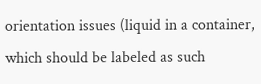orientation issues (liquid in a container, which should be labeled as such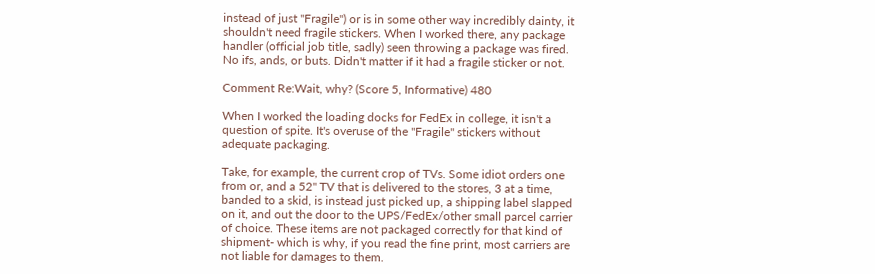instead of just "Fragile") or is in some other way incredibly dainty, it shouldn't need fragile stickers. When I worked there, any package handler (official job title, sadly) seen throwing a package was fired. No ifs, ands, or buts. Didn't matter if it had a fragile sticker or not.

Comment Re:Wait, why? (Score 5, Informative) 480

When I worked the loading docks for FedEx in college, it isn't a question of spite. It's overuse of the "Fragile" stickers without adequate packaging.

Take, for example, the current crop of TVs. Some idiot orders one from or, and a 52" TV that is delivered to the stores, 3 at a time, banded to a skid, is instead just picked up, a shipping label slapped on it, and out the door to the UPS/FedEx/other small parcel carrier of choice. These items are not packaged correctly for that kind of shipment- which is why, if you read the fine print, most carriers are not liable for damages to them.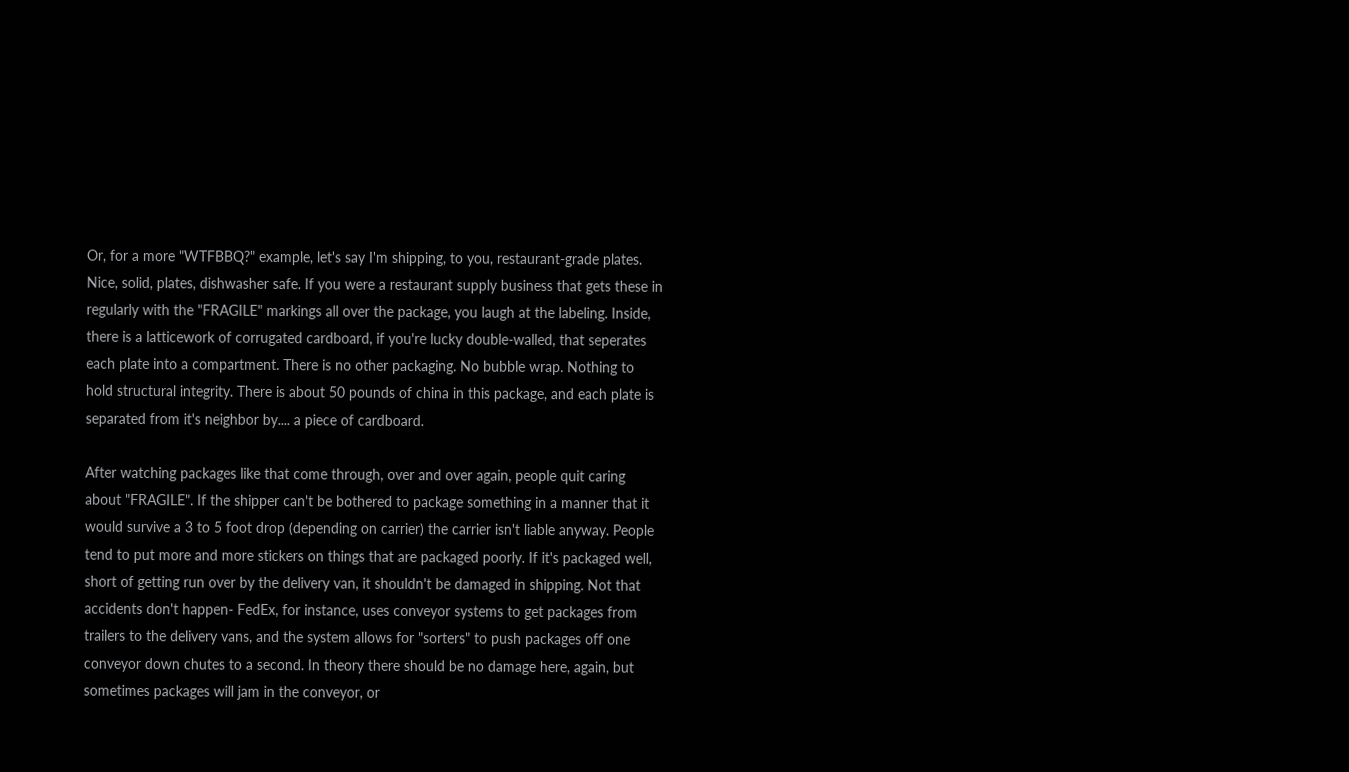Or, for a more "WTFBBQ?" example, let's say I'm shipping, to you, restaurant-grade plates. Nice, solid, plates, dishwasher safe. If you were a restaurant supply business that gets these in regularly with the "FRAGILE" markings all over the package, you laugh at the labeling. Inside, there is a latticework of corrugated cardboard, if you're lucky double-walled, that seperates each plate into a compartment. There is no other packaging. No bubble wrap. Nothing to hold structural integrity. There is about 50 pounds of china in this package, and each plate is separated from it's neighbor by.... a piece of cardboard.

After watching packages like that come through, over and over again, people quit caring about "FRAGILE". If the shipper can't be bothered to package something in a manner that it would survive a 3 to 5 foot drop (depending on carrier) the carrier isn't liable anyway. People tend to put more and more stickers on things that are packaged poorly. If it's packaged well, short of getting run over by the delivery van, it shouldn't be damaged in shipping. Not that accidents don't happen- FedEx, for instance, uses conveyor systems to get packages from trailers to the delivery vans, and the system allows for "sorters" to push packages off one conveyor down chutes to a second. In theory there should be no damage here, again, but sometimes packages will jam in the conveyor, or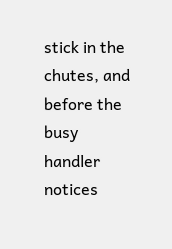stick in the chutes, and before the busy handler notices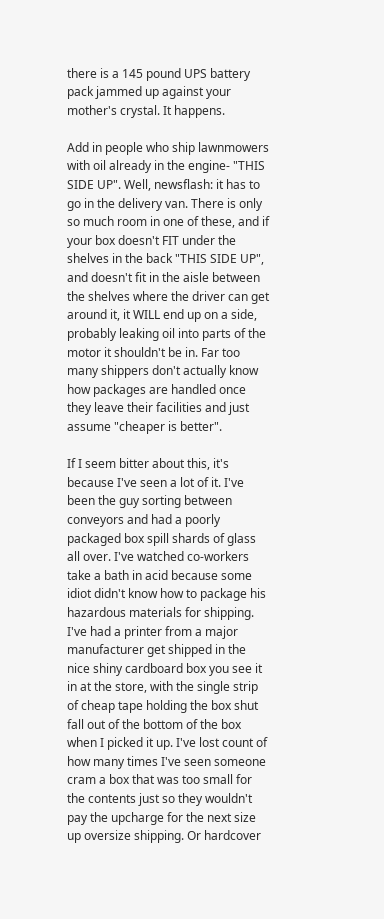there is a 145 pound UPS battery pack jammed up against your mother's crystal. It happens.

Add in people who ship lawnmowers with oil already in the engine- "THIS SIDE UP". Well, newsflash: it has to go in the delivery van. There is only so much room in one of these, and if your box doesn't FIT under the shelves in the back "THIS SIDE UP", and doesn't fit in the aisle between the shelves where the driver can get around it, it WILL end up on a side, probably leaking oil into parts of the motor it shouldn't be in. Far too many shippers don't actually know how packages are handled once they leave their facilities and just assume "cheaper is better".

If I seem bitter about this, it's because I've seen a lot of it. I've been the guy sorting between conveyors and had a poorly packaged box spill shards of glass all over. I've watched co-workers take a bath in acid because some idiot didn't know how to package his hazardous materials for shipping. I've had a printer from a major manufacturer get shipped in the nice shiny cardboard box you see it in at the store, with the single strip of cheap tape holding the box shut fall out of the bottom of the box when I picked it up. I've lost count of how many times I've seen someone cram a box that was too small for the contents just so they wouldn't pay the upcharge for the next size up oversize shipping. Or hardcover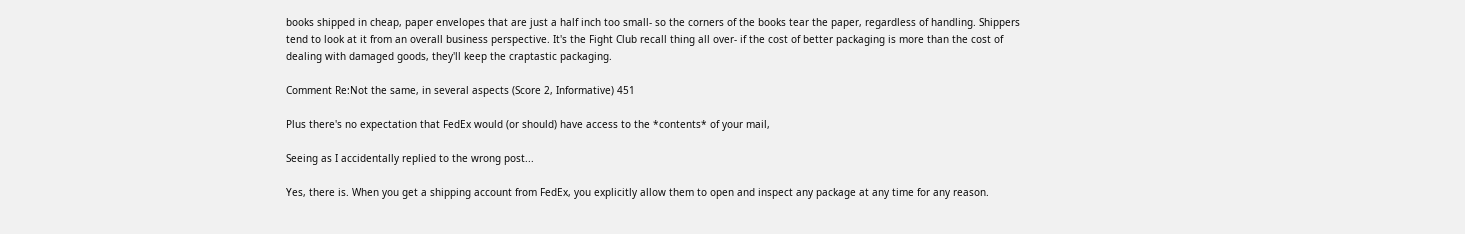books shipped in cheap, paper envelopes that are just a half inch too small- so the corners of the books tear the paper, regardless of handling. Shippers tend to look at it from an overall business perspective. It's the Fight Club recall thing all over- if the cost of better packaging is more than the cost of dealing with damaged goods, they'll keep the craptastic packaging.

Comment Re:Not the same, in several aspects (Score 2, Informative) 451

Plus there's no expectation that FedEx would (or should) have access to the *contents* of your mail,

Seeing as I accidentally replied to the wrong post...

Yes, there is. When you get a shipping account from FedEx, you explicitly allow them to open and inspect any package at any time for any reason.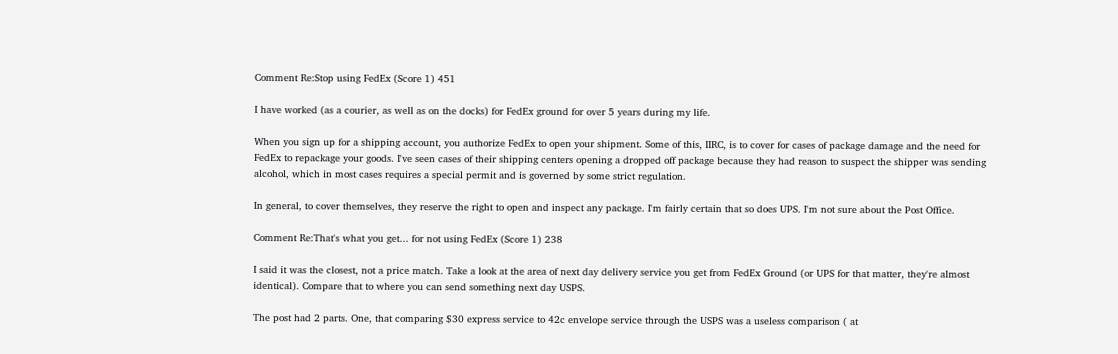Comment Re:Stop using FedEx (Score 1) 451

I have worked (as a courier, as well as on the docks) for FedEx ground for over 5 years during my life.

When you sign up for a shipping account, you authorize FedEx to open your shipment. Some of this, IIRC, is to cover for cases of package damage and the need for FedEx to repackage your goods. I've seen cases of their shipping centers opening a dropped off package because they had reason to suspect the shipper was sending alcohol, which in most cases requires a special permit and is governed by some strict regulation.

In general, to cover themselves, they reserve the right to open and inspect any package. I'm fairly certain that so does UPS. I'm not sure about the Post Office.

Comment Re:That's what you get... for not using FedEx (Score 1) 238

I said it was the closest, not a price match. Take a look at the area of next day delivery service you get from FedEx Ground (or UPS for that matter, they're almost identical). Compare that to where you can send something next day USPS.

The post had 2 parts. One, that comparing $30 express service to 42c envelope service through the USPS was a useless comparison ( at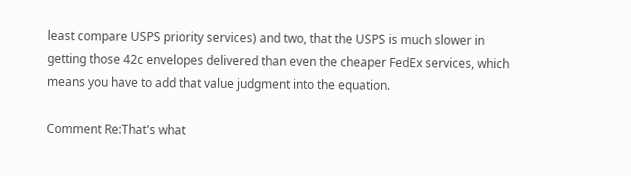least compare USPS priority services) and two, that the USPS is much slower in getting those 42c envelopes delivered than even the cheaper FedEx services, which means you have to add that value judgment into the equation.

Comment Re:That's what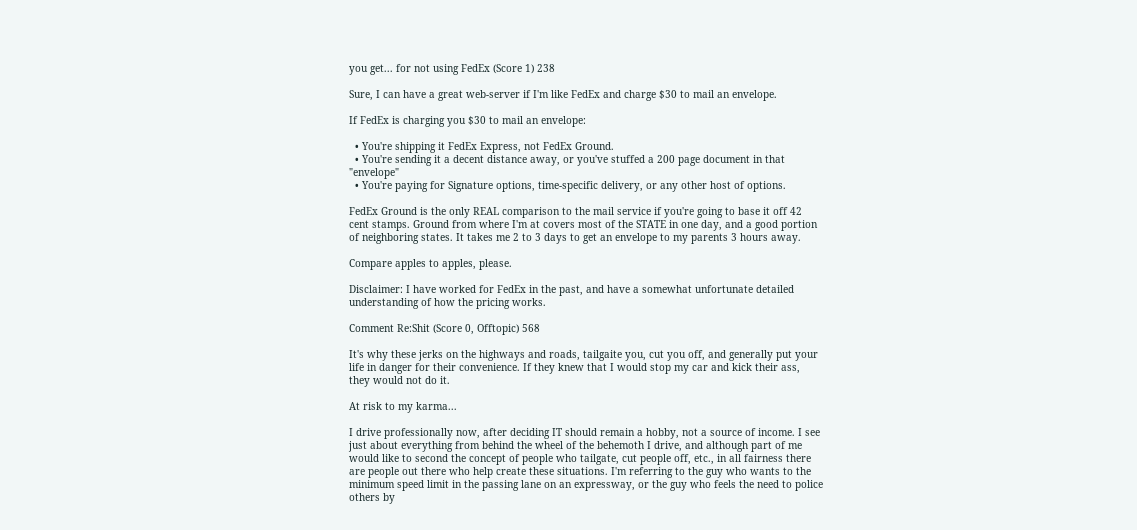you get... for not using FedEx (Score 1) 238

Sure, I can have a great web-server if I'm like FedEx and charge $30 to mail an envelope.

If FedEx is charging you $30 to mail an envelope:

  • You're shipping it FedEx Express, not FedEx Ground.
  • You're sending it a decent distance away, or you've stuffed a 200 page document in that "envelope"
  • You're paying for Signature options, time-specific delivery, or any other host of options.

FedEx Ground is the only REAL comparison to the mail service if you're going to base it off 42 cent stamps. Ground from where I'm at covers most of the STATE in one day, and a good portion of neighboring states. It takes me 2 to 3 days to get an envelope to my parents 3 hours away.

Compare apples to apples, please.

Disclaimer: I have worked for FedEx in the past, and have a somewhat unfortunate detailed understanding of how the pricing works.

Comment Re:Shit (Score 0, Offtopic) 568

It's why these jerks on the highways and roads, tailgaite you, cut you off, and generally put your life in danger for their convenience. If they knew that I would stop my car and kick their ass, they would not do it.

At risk to my karma...

I drive professionally now, after deciding IT should remain a hobby, not a source of income. I see just about everything from behind the wheel of the behemoth I drive, and although part of me would like to second the concept of people who tailgate, cut people off, etc., in all fairness there are people out there who help create these situations. I'm referring to the guy who wants to the minimum speed limit in the passing lane on an expressway, or the guy who feels the need to police others by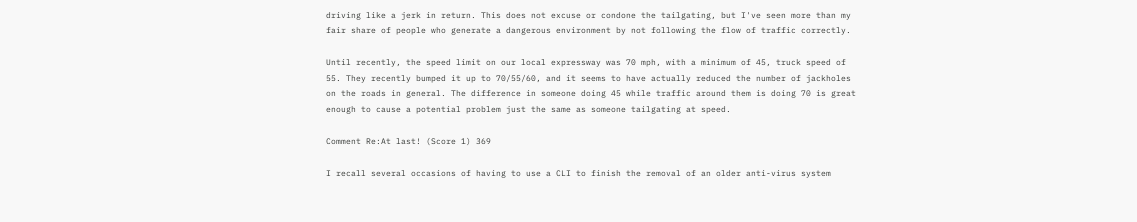driving like a jerk in return. This does not excuse or condone the tailgating, but I've seen more than my fair share of people who generate a dangerous environment by not following the flow of traffic correctly.

Until recently, the speed limit on our local expressway was 70 mph, with a minimum of 45, truck speed of 55. They recently bumped it up to 70/55/60, and it seems to have actually reduced the number of jackholes on the roads in general. The difference in someone doing 45 while traffic around them is doing 70 is great enough to cause a potential problem just the same as someone tailgating at speed.

Comment Re:At last! (Score 1) 369

I recall several occasions of having to use a CLI to finish the removal of an older anti-virus system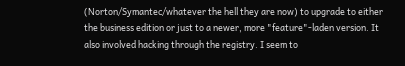(Norton/Symantec/whatever the hell they are now) to upgrade to either the business edition or just to a newer, more "feature"-laden version. It also involved hacking through the registry. I seem to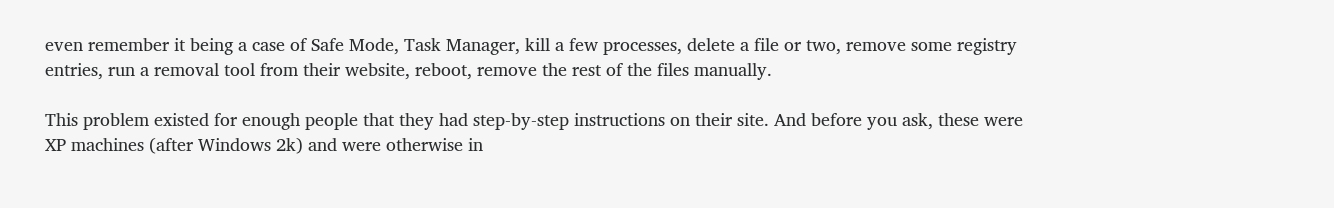even remember it being a case of Safe Mode, Task Manager, kill a few processes, delete a file or two, remove some registry entries, run a removal tool from their website, reboot, remove the rest of the files manually.

This problem existed for enough people that they had step-by-step instructions on their site. And before you ask, these were XP machines (after Windows 2k) and were otherwise in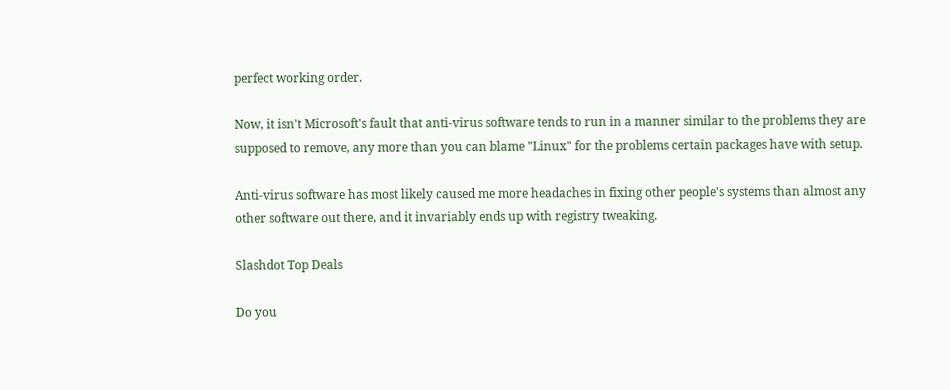perfect working order.

Now, it isn't Microsoft's fault that anti-virus software tends to run in a manner similar to the problems they are supposed to remove, any more than you can blame "Linux" for the problems certain packages have with setup.

Anti-virus software has most likely caused me more headaches in fixing other people's systems than almost any other software out there, and it invariably ends up with registry tweaking.

Slashdot Top Deals

Do you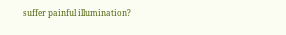suffer painful illumination?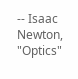-- Isaac Newton, "Optics"